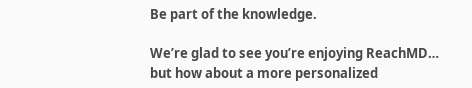Be part of the knowledge.

We’re glad to see you’re enjoying ReachMD…
but how about a more personalized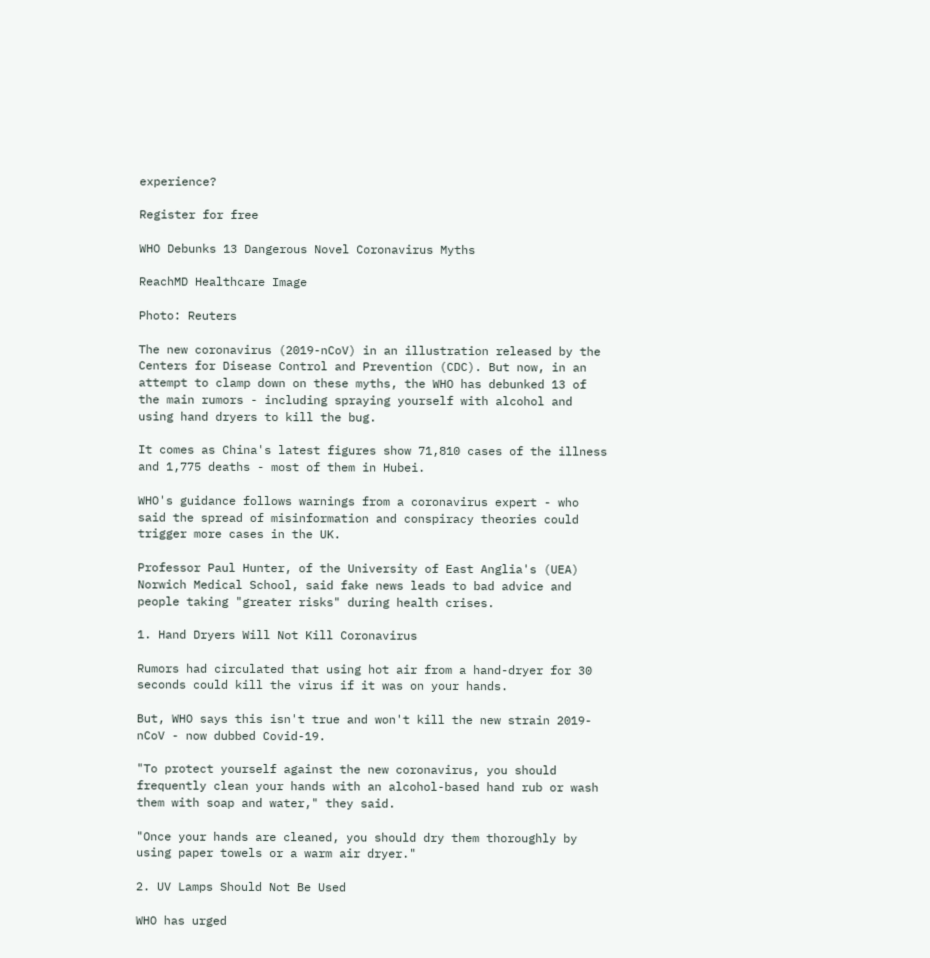experience?

Register for free

WHO Debunks 13 Dangerous Novel Coronavirus Myths

ReachMD Healthcare Image

Photo: Reuters

The new coronavirus (2019-nCoV) in an illustration released by the Centers for Disease Control and Prevention (CDC). But now, in an attempt to clamp down on these myths, the WHO has debunked 13 of the main rumors - including spraying yourself with alcohol and using hand dryers to kill the bug.

It comes as China's latest figures show 71,810 cases of the illness and 1,775 deaths - most of them in Hubei.

WHO's guidance follows warnings from a coronavirus expert - who said the spread of misinformation and conspiracy theories could trigger more cases in the UK.

Professor Paul Hunter, of the University of East Anglia's (UEA) Norwich Medical School, said fake news leads to bad advice and people taking "greater risks" during health crises.

1. Hand Dryers Will Not Kill Coronavirus

Rumors had circulated that using hot air from a hand-dryer for 30 seconds could kill the virus if it was on your hands.

But, WHO says this isn't true and won't kill the new strain 2019-nCoV - now dubbed Covid-19.

"To protect yourself against the new coronavirus, you should frequently clean your hands with an alcohol-based hand rub or wash them with soap and water," they said.

"Once your hands are cleaned, you should dry them thoroughly by using paper towels or a warm air dryer."

2. UV Lamps Should Not Be Used

WHO has urged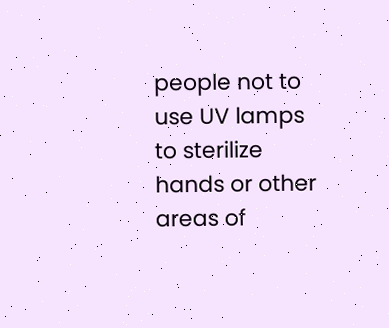people not to use UV lamps to sterilize hands or other areas of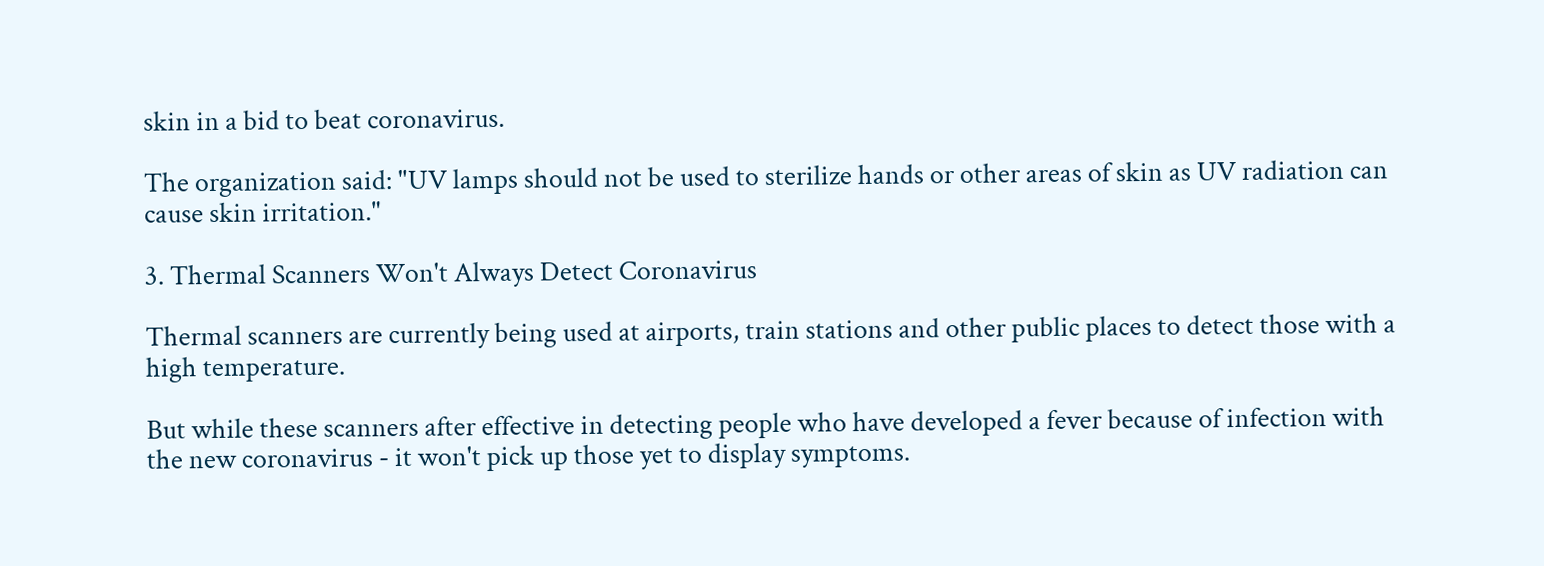skin in a bid to beat coronavirus.

The organization said: "UV lamps should not be used to sterilize hands or other areas of skin as UV radiation can cause skin irritation."

3. Thermal Scanners Won't Always Detect Coronavirus

Thermal scanners are currently being used at airports, train stations and other public places to detect those with a high temperature.

But while these scanners after effective in detecting people who have developed a fever because of infection with the new coronavirus - it won't pick up those yet to display symptoms.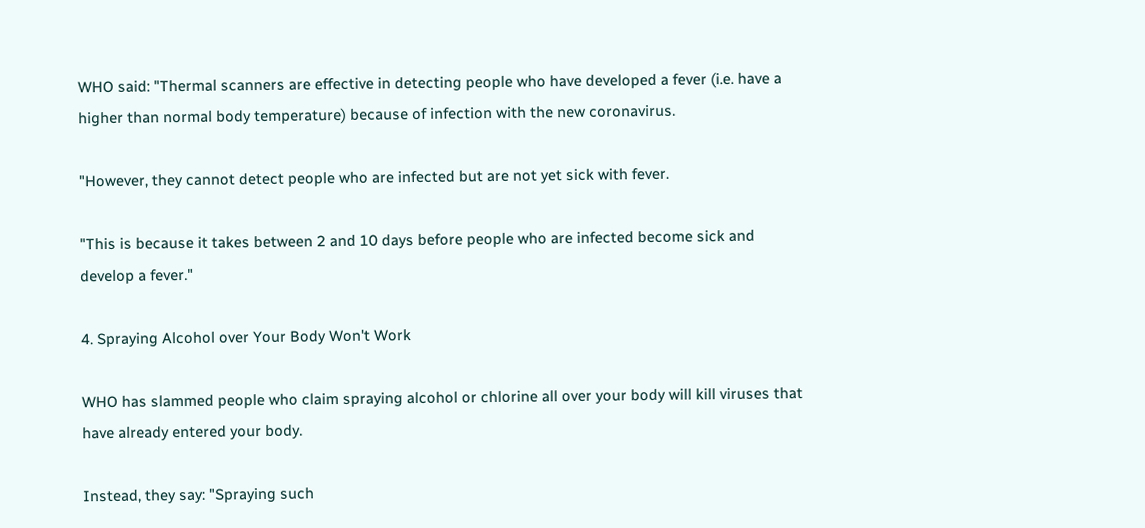WHO said: "Thermal scanners are effective in detecting people who have developed a fever (i.e. have a higher than normal body temperature) because of infection with the new coronavirus.

"However, they cannot detect people who are infected but are not yet sick with fever.

"This is because it takes between 2 and 10 days before people who are infected become sick and develop a fever."

4. Spraying Alcohol over Your Body Won't Work

WHO has slammed people who claim spraying alcohol or chlorine all over your body will kill viruses that have already entered your body.

Instead, they say: "Spraying such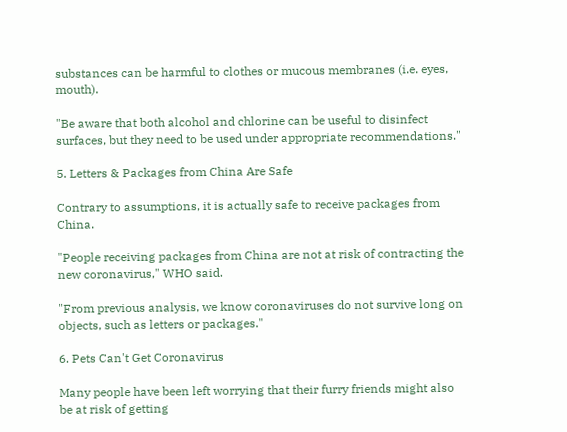substances can be harmful to clothes or mucous membranes (i.e. eyes, mouth).

"Be aware that both alcohol and chlorine can be useful to disinfect surfaces, but they need to be used under appropriate recommendations."

5. Letters & Packages from China Are Safe

Contrary to assumptions, it is actually safe to receive packages from China.

"People receiving packages from China are not at risk of contracting the new coronavirus," WHO said.

"From previous analysis, we know coronaviruses do not survive long on objects, such as letters or packages."

6. Pets Can't Get Coronavirus

Many people have been left worrying that their furry friends might also be at risk of getting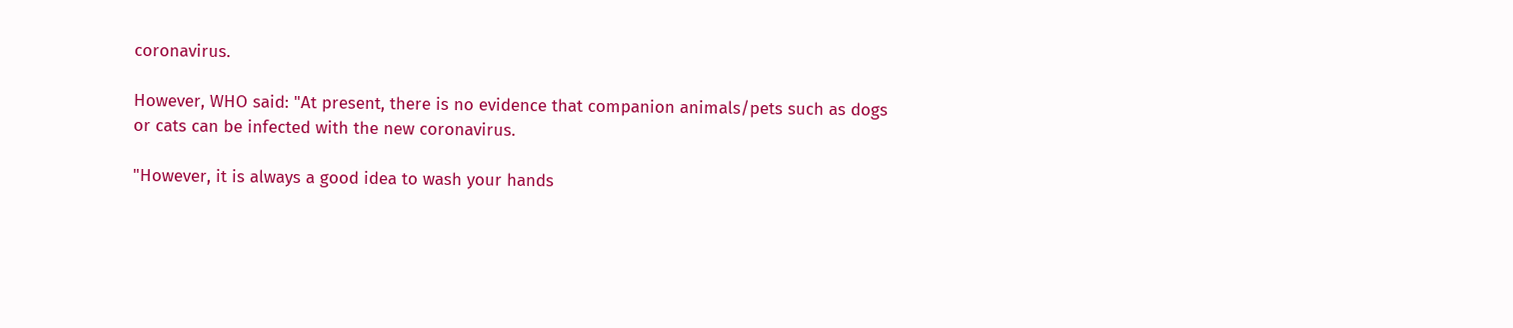coronavirus.

However, WHO said: "At present, there is no evidence that companion animals/pets such as dogs or cats can be infected with the new coronavirus.

"However, it is always a good idea to wash your hands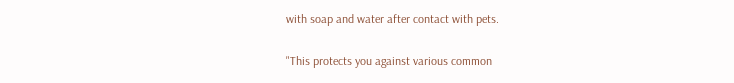with soap and water after contact with pets.

"This protects you against various common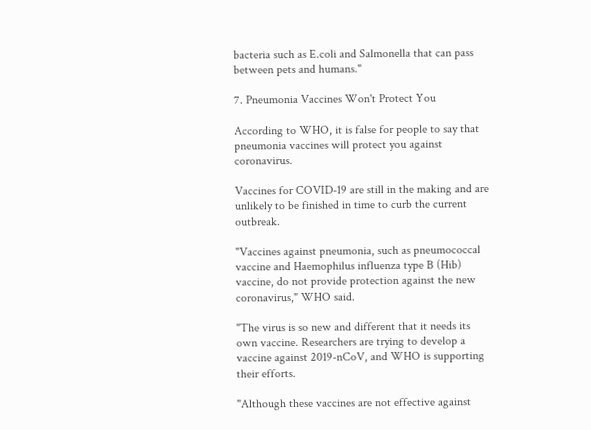bacteria such as E.coli and Salmonella that can pass between pets and humans."

7. Pneumonia Vaccines Won't Protect You

According to WHO, it is false for people to say that pneumonia vaccines will protect you against coronavirus.

Vaccines for COVID-19 are still in the making and are unlikely to be finished in time to curb the current outbreak.

"Vaccines against pneumonia, such as pneumococcal vaccine and Haemophilus influenza type B (Hib) vaccine, do not provide protection against the new coronavirus," WHO said.

"The virus is so new and different that it needs its own vaccine. Researchers are trying to develop a vaccine against 2019-nCoV, and WHO is supporting their efforts.

"Although these vaccines are not effective against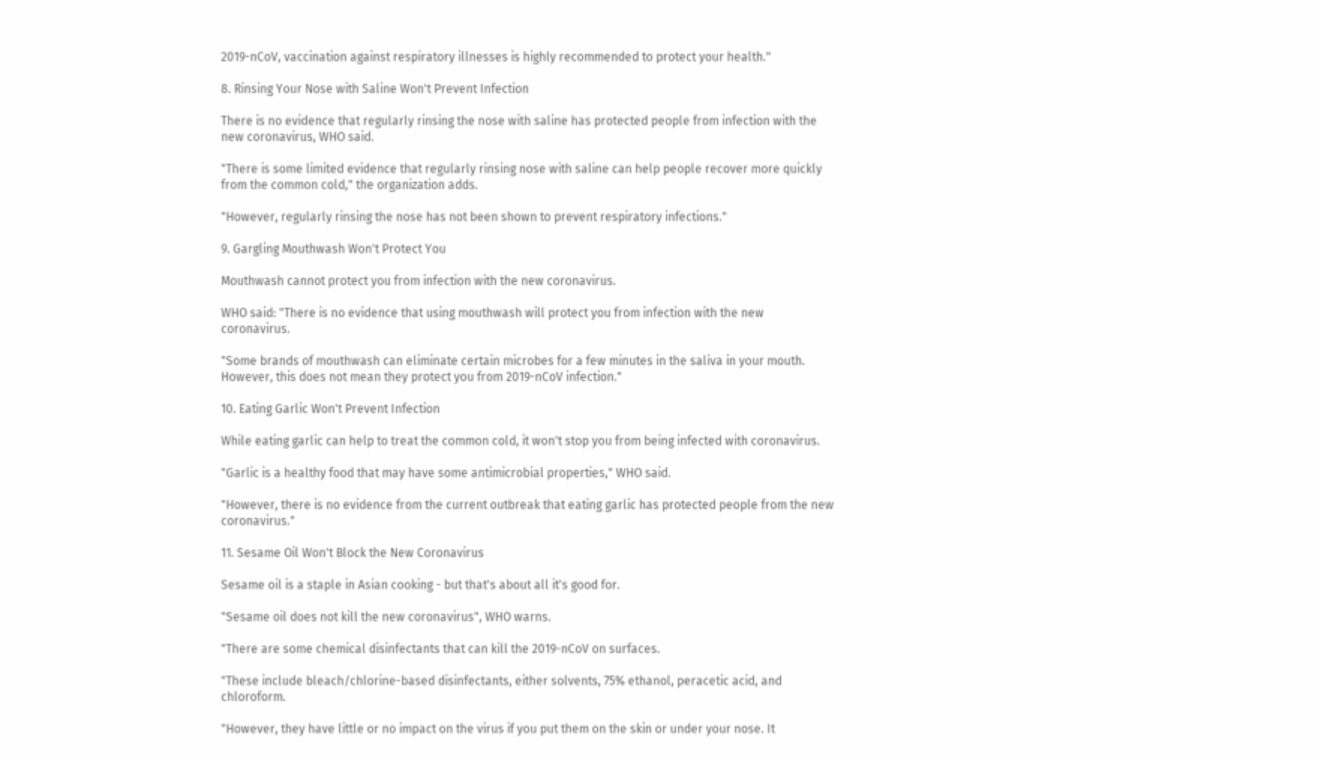2019-nCoV, vaccination against respiratory illnesses is highly recommended to protect your health."

8. Rinsing Your Nose with Saline Won't Prevent Infection

There is no evidence that regularly rinsing the nose with saline has protected people from infection with the new coronavirus, WHO said.

"There is some limited evidence that regularly rinsing nose with saline can help people recover more quickly from the common cold," the organization adds.

"However, regularly rinsing the nose has not been shown to prevent respiratory infections."

9. Gargling Mouthwash Won't Protect You

Mouthwash cannot protect you from infection with the new coronavirus.

WHO said: "There is no evidence that using mouthwash will protect you from infection with the new coronavirus.

"Some brands of mouthwash can eliminate certain microbes for a few minutes in the saliva in your mouth. However, this does not mean they protect you from 2019-nCoV infection."

10. Eating Garlic Won't Prevent Infection

While eating garlic can help to treat the common cold, it won't stop you from being infected with coronavirus.

"Garlic is a healthy food that may have some antimicrobial properties," WHO said.

"However, there is no evidence from the current outbreak that eating garlic has protected people from the new coronavirus."

11. Sesame Oil Won't Block the New Coronavirus

Sesame oil is a staple in Asian cooking - but that's about all it's good for.

"Sesame oil does not kill the new coronavirus", WHO warns.

"There are some chemical disinfectants that can kill the 2019-nCoV on surfaces.

"These include bleach/chlorine-based disinfectants, either solvents, 75% ethanol, peracetic acid, and chloroform.

"However, they have little or no impact on the virus if you put them on the skin or under your nose. It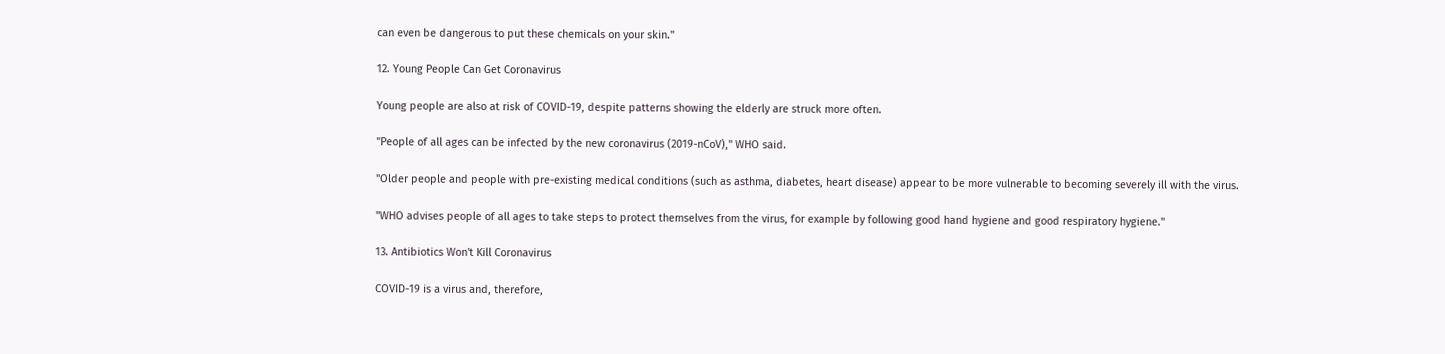can even be dangerous to put these chemicals on your skin."

12. Young People Can Get Coronavirus

Young people are also at risk of COVID-19, despite patterns showing the elderly are struck more often.

"People of all ages can be infected by the new coronavirus (2019-nCoV)," WHO said.

"Older people and people with pre-existing medical conditions (such as asthma, diabetes, heart disease) appear to be more vulnerable to becoming severely ill with the virus.

"WHO advises people of all ages to take steps to protect themselves from the virus, for example by following good hand hygiene and good respiratory hygiene."

13. Antibiotics Won't Kill Coronavirus

COVID-19 is a virus and, therefore,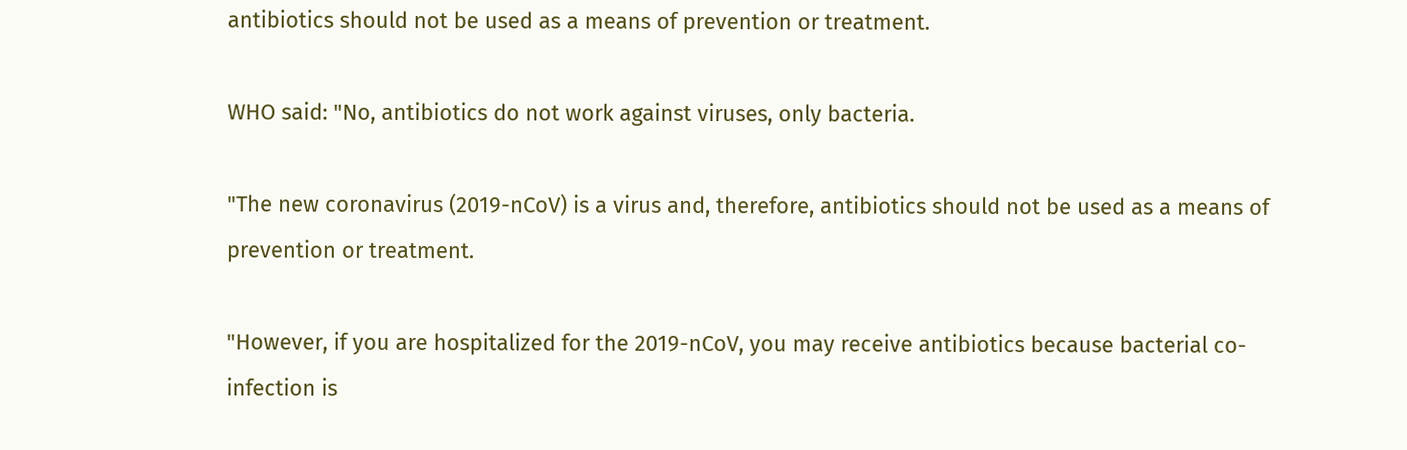antibiotics should not be used as a means of prevention or treatment.

WHO said: "No, antibiotics do not work against viruses, only bacteria.

"The new coronavirus (2019-nCoV) is a virus and, therefore, antibiotics should not be used as a means of prevention or treatment.

"However, if you are hospitalized for the 2019-nCoV, you may receive antibiotics because bacterial co-infection is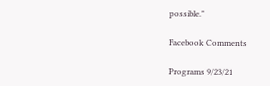possible."

Facebook Comments

Programs 9/23/21